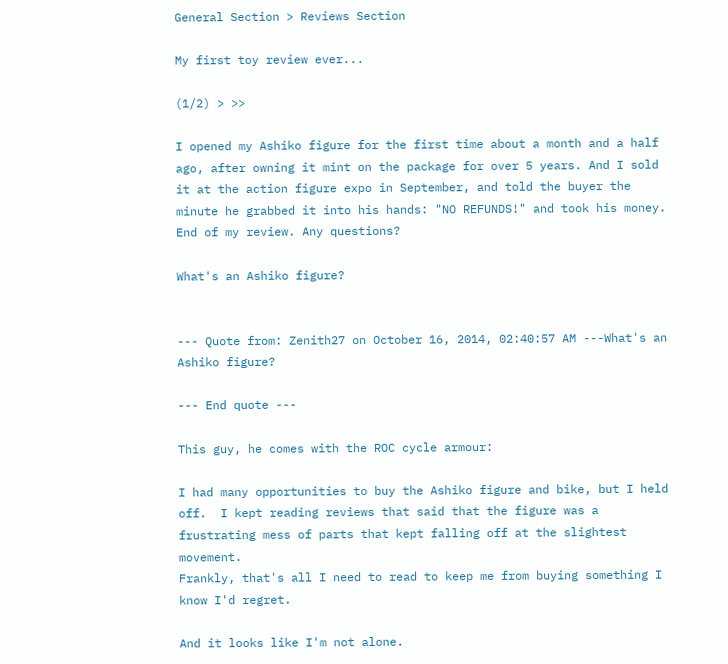General Section > Reviews Section

My first toy review ever...

(1/2) > >>

I opened my Ashiko figure for the first time about a month and a half ago, after owning it mint on the package for over 5 years. And I sold it at the action figure expo in September, and told the buyer the minute he grabbed it into his hands: "NO REFUNDS!" and took his money. End of my review. Any questions?

What's an Ashiko figure?


--- Quote from: Zenith27 on October 16, 2014, 02:40:57 AM ---What's an Ashiko figure?

--- End quote ---

This guy, he comes with the ROC cycle armour:

I had many opportunities to buy the Ashiko figure and bike, but I held off.  I kept reading reviews that said that the figure was a frustrating mess of parts that kept falling off at the slightest movement.
Frankly, that's all I need to read to keep me from buying something I know I'd regret.

And it looks like I'm not alone.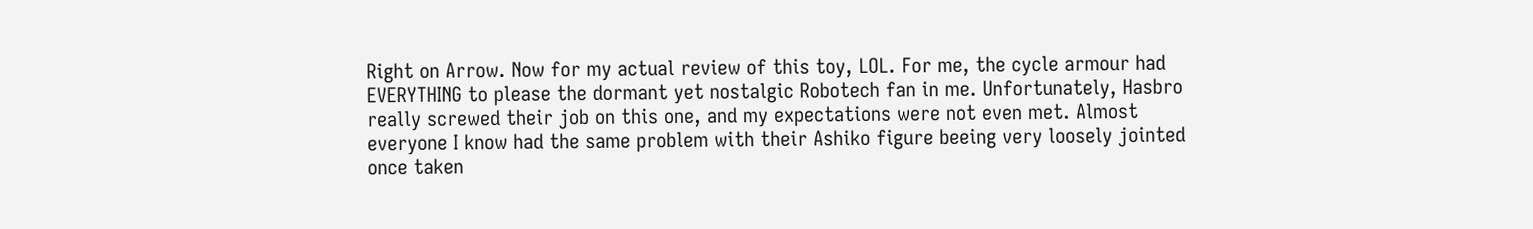Right on Arrow. Now for my actual review of this toy, LOL. For me, the cycle armour had EVERYTHING to please the dormant yet nostalgic Robotech fan in me. Unfortunately, Hasbro really screwed their job on this one, and my expectations were not even met. Almost everyone I know had the same problem with their Ashiko figure beeing very loosely jointed once taken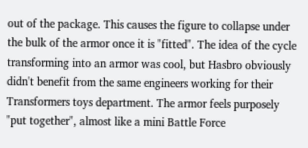out of the package. This causes the figure to collapse under the bulk of the armor once it is "fitted". The idea of the cycle transforming into an armor was cool, but Hasbro obviously didn't benefit from the same engineers working for their Transformers toys department. The armor feels purposely "put together", almost like a mini Battle Force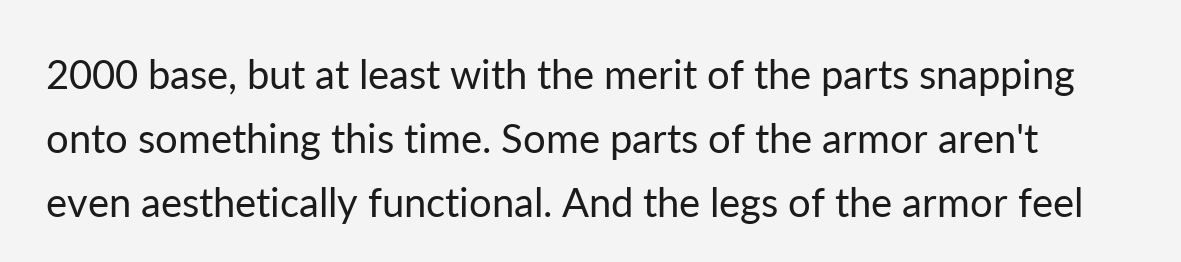2000 base, but at least with the merit of the parts snapping onto something this time. Some parts of the armor aren't even aesthetically functional. And the legs of the armor feel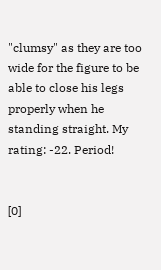"clumsy" as they are too wide for the figure to be able to close his legs properly when he standing straight. My rating: -22. Period!


[0]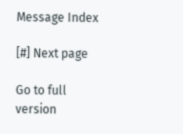Message Index

[#] Next page

Go to full version